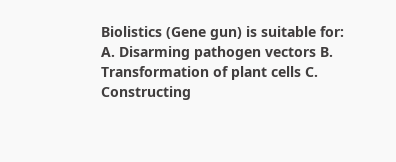Biolistics (Gene gun) is suitable for: A. Disarming pathogen vectors B. Transformation of plant cells C. Constructing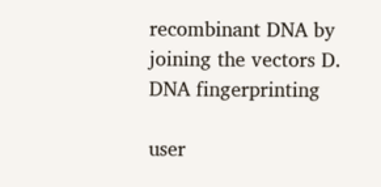recombinant DNA by joining the vectors D. DNA fingerprinting

user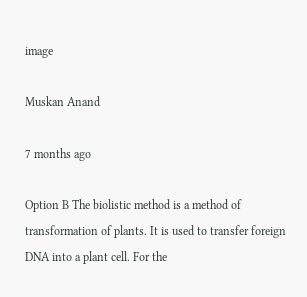image

Muskan Anand

7 months ago

Option B The biolistic method is a method of transformation of plants. It is used to transfer foreign DNA into a plant cell. For the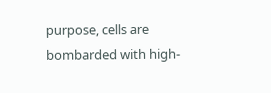purpose, cells are bombarded with high-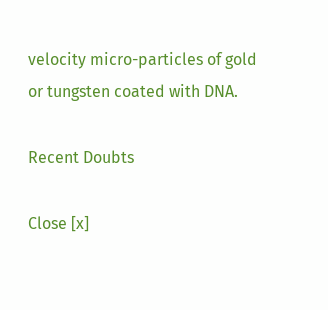velocity micro-particles of gold or tungsten coated with DNA.

Recent Doubts

Close [x]